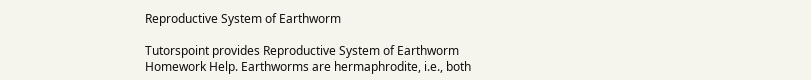Reproductive System of Earthworm

Tutorspoint provides Reproductive System of Earthworm Homework Help. Earthworms are hermaphrodite, i.e., both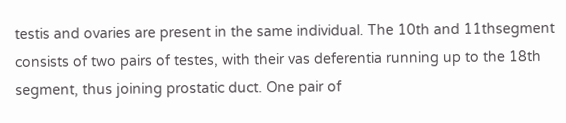testis and ovaries are present in the same individual. The 10th and 11thsegment consists of two pairs of testes, with their vas deferentia running up to the 18th segment, thus joining prostatic duct. One pair of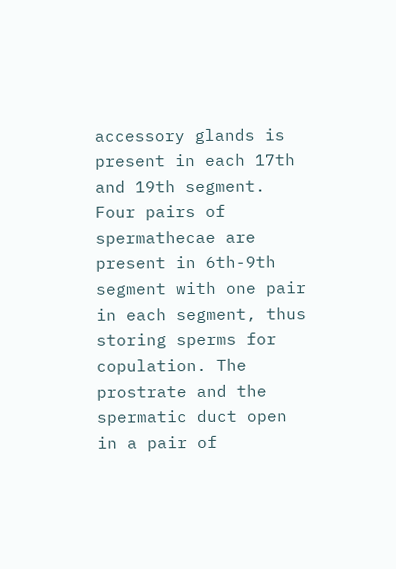accessory glands is present in each 17th and 19th segment. Four pairs of spermathecae are present in 6th-9th segment with one pair in each segment, thus storing sperms for copulation. The prostrate and the spermatic duct open in a pair of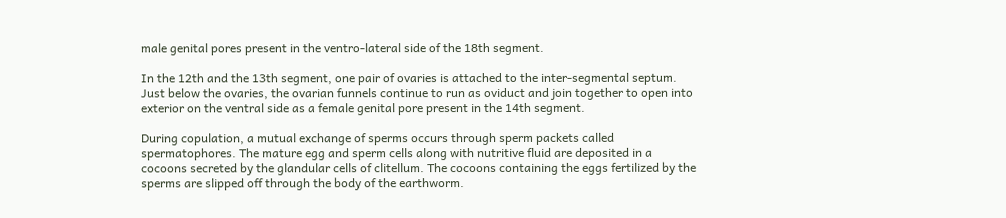male genital pores present in the ventro-lateral side of the 18th segment.

In the 12th and the 13th segment, one pair of ovaries is attached to the inter-segmental septum. Just below the ovaries, the ovarian funnels continue to run as oviduct and join together to open into exterior on the ventral side as a female genital pore present in the 14th segment.

During copulation, a mutual exchange of sperms occurs through sperm packets called spermatophores. The mature egg and sperm cells along with nutritive fluid are deposited in a cocoons secreted by the glandular cells of clitellum. The cocoons containing the eggs fertilized by the sperms are slipped off through the body of the earthworm.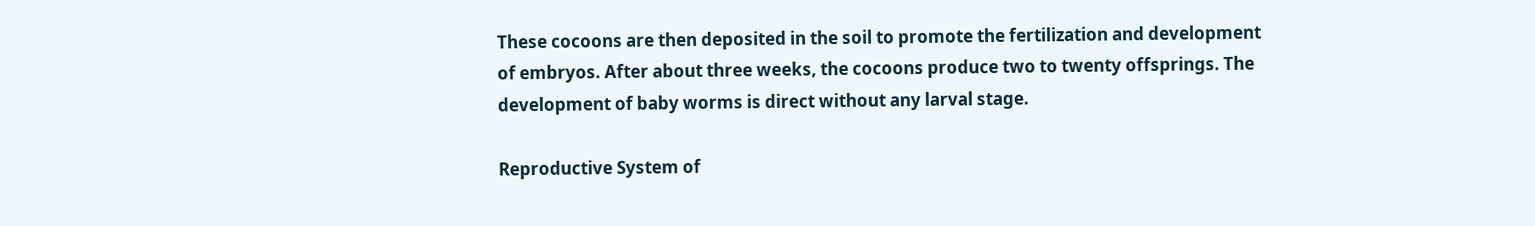These cocoons are then deposited in the soil to promote the fertilization and development of embryos. After about three weeks, the cocoons produce two to twenty offsprings. The development of baby worms is direct without any larval stage.

Reproductive System of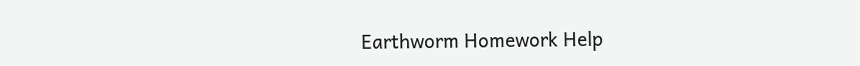Earthworm Homework Help